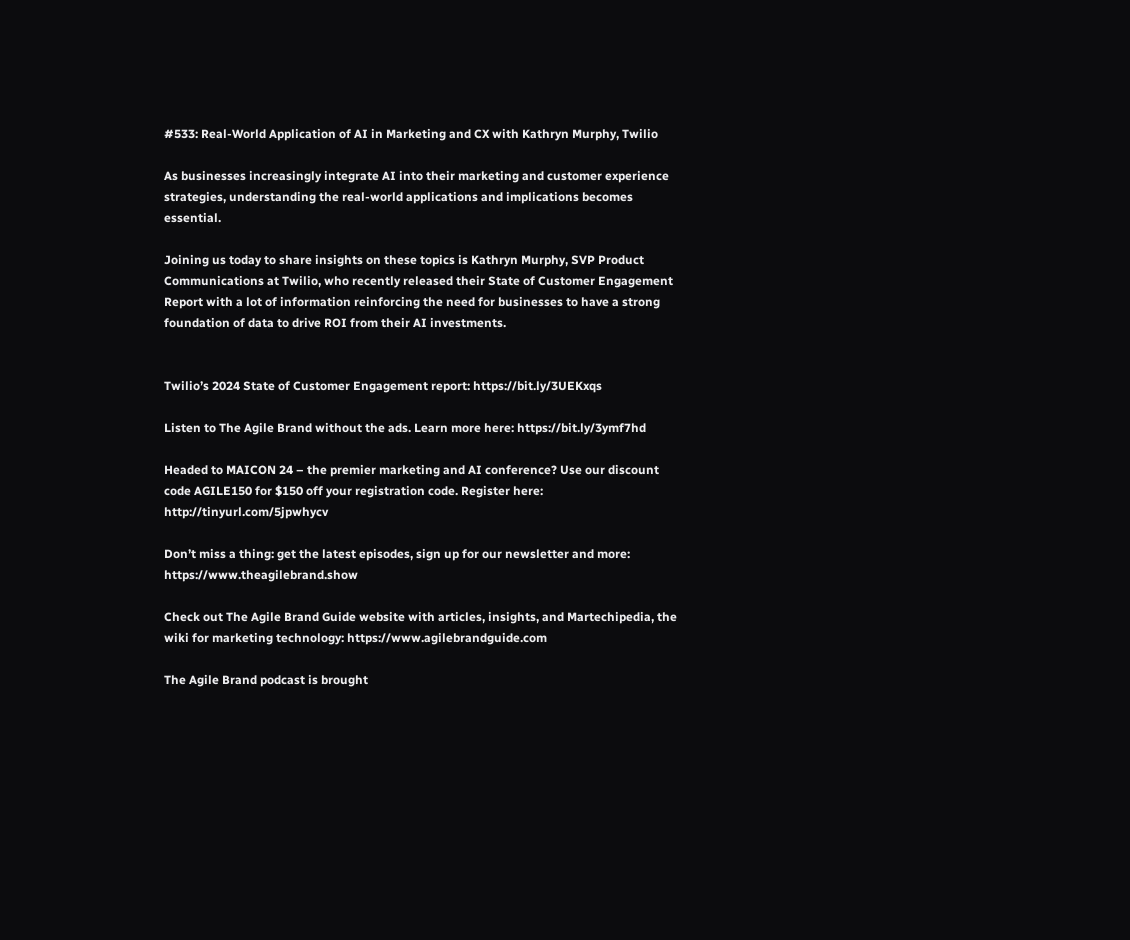#533: Real-World Application of AI in Marketing and CX with Kathryn Murphy, Twilio

As businesses increasingly integrate AI into their marketing and customer experience strategies, understanding the real-world applications and implications becomes essential.

Joining us today to share insights on these topics is Kathryn Murphy, SVP Product Communications at Twilio, who recently released their State of Customer Engagement Report with a lot of information reinforcing the need for businesses to have a strong foundation of data to drive ROI from their AI investments.


Twilio’s 2024 State of Customer Engagement report: https://bit.ly/3UEKxqs

Listen to The Agile Brand without the ads. Learn more here: https://bit.ly/3ymf7hd

Headed to MAICON 24 – the premier marketing and AI conference? Use our discount code AGILE150 for $150 off your registration code. Register here: http://tinyurl.com/5jpwhycv

Don’t miss a thing: get the latest episodes, sign up for our newsletter and more: https://www.theagilebrand.show

Check out The Agile Brand Guide website with articles, insights, and Martechipedia, the wiki for marketing technology: https://www.agilebrandguide.com

The Agile Brand podcast is brought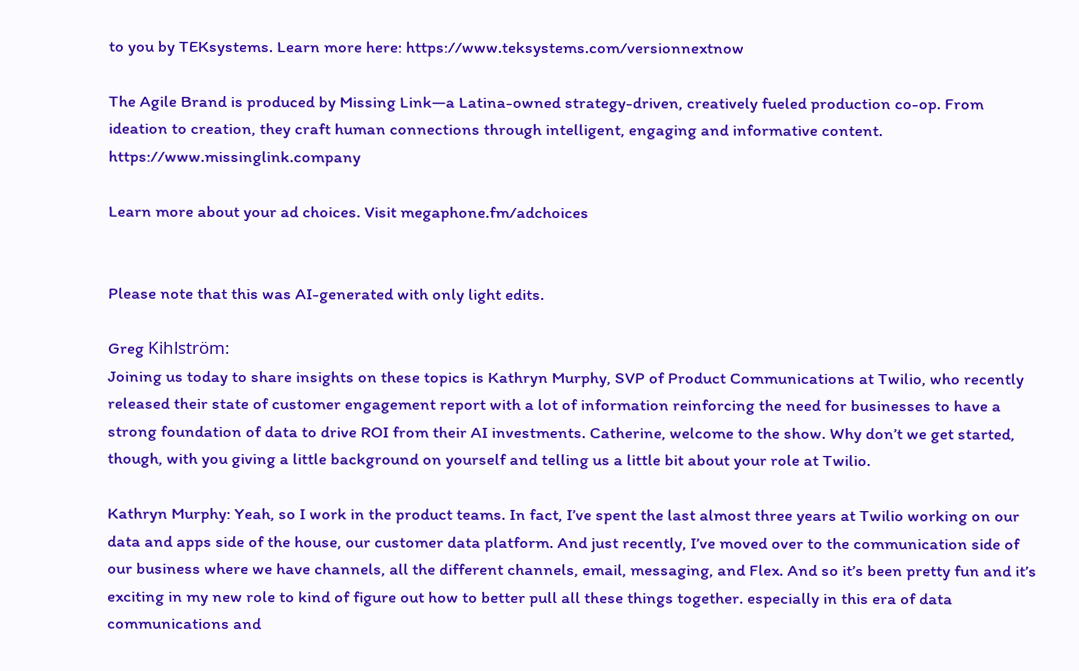to you by TEKsystems. Learn more here: https://www.teksystems.com/versionnextnow

The Agile Brand is produced by Missing Link—a Latina-owned strategy-driven, creatively fueled production co-op. From ideation to creation, they craft human connections through intelligent, engaging and informative content. https://www.missinglink.company

Learn more about your ad choices. Visit megaphone.fm/adchoices


Please note that this was AI-generated with only light edits.

Greg Kihlström:
Joining us today to share insights on these topics is Kathryn Murphy, SVP of Product Communications at Twilio, who recently released their state of customer engagement report with a lot of information reinforcing the need for businesses to have a strong foundation of data to drive ROI from their AI investments. Catherine, welcome to the show. Why don’t we get started, though, with you giving a little background on yourself and telling us a little bit about your role at Twilio.

Kathryn Murphy: Yeah, so I work in the product teams. In fact, I’ve spent the last almost three years at Twilio working on our data and apps side of the house, our customer data platform. And just recently, I’ve moved over to the communication side of our business where we have channels, all the different channels, email, messaging, and Flex. And so it’s been pretty fun and it’s exciting in my new role to kind of figure out how to better pull all these things together. especially in this era of data communications and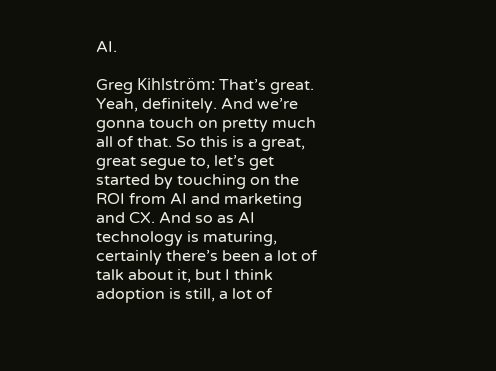AI.

Greg Kihlström: That’s great. Yeah, definitely. And we’re gonna touch on pretty much all of that. So this is a great, great segue to, let’s get started by touching on the ROI from AI and marketing and CX. And so as AI technology is maturing, certainly there’s been a lot of talk about it, but I think adoption is still, a lot of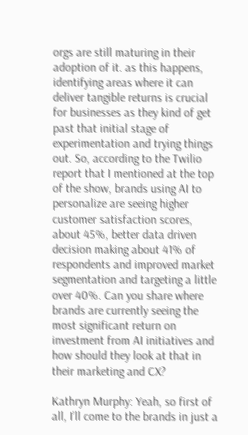orgs are still maturing in their adoption of it. as this happens, identifying areas where it can deliver tangible returns is crucial for businesses as they kind of get past that initial stage of experimentation and trying things out. So, according to the Twilio report that I mentioned at the top of the show, brands using AI to personalize are seeing higher customer satisfaction scores, about 45%, better data driven decision making about 41% of respondents and improved market segmentation and targeting a little over 40%. Can you share where brands are currently seeing the most significant return on investment from AI initiatives and how should they look at that in their marketing and CX?

Kathryn Murphy: Yeah, so first of all, I’ll come to the brands in just a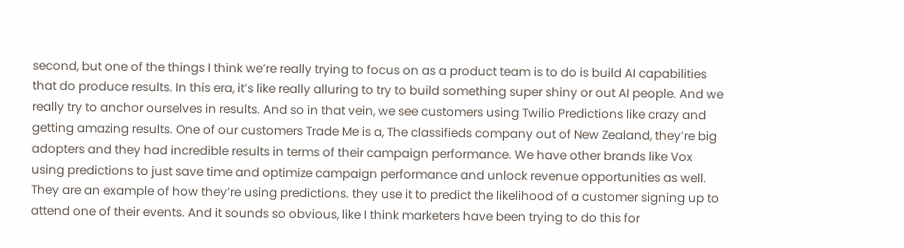second, but one of the things I think we’re really trying to focus on as a product team is to do is build AI capabilities that do produce results. In this era, it’s like really alluring to try to build something super shiny or out AI people. And we really try to anchor ourselves in results. And so in that vein, we see customers using Twilio Predictions like crazy and getting amazing results. One of our customers Trade Me is a, The classifieds company out of New Zealand, they’re big adopters and they had incredible results in terms of their campaign performance. We have other brands like Vox using predictions to just save time and optimize campaign performance and unlock revenue opportunities as well. They are an example of how they’re using predictions. they use it to predict the likelihood of a customer signing up to attend one of their events. And it sounds so obvious, like I think marketers have been trying to do this for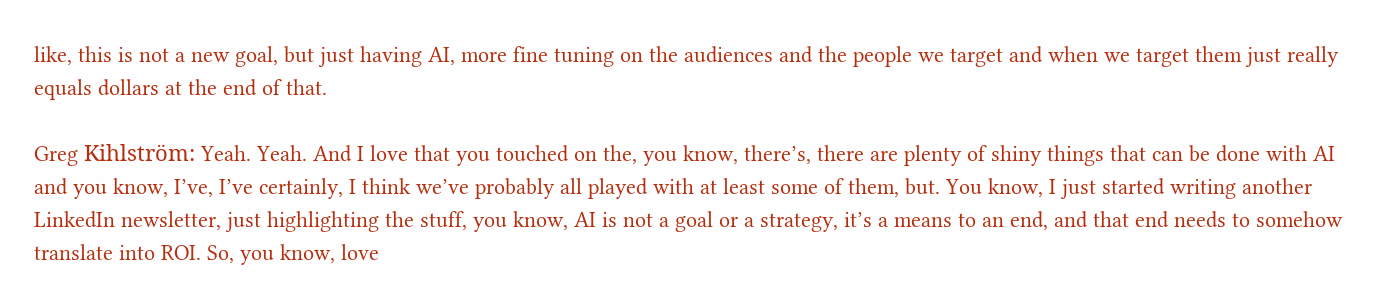like, this is not a new goal, but just having AI, more fine tuning on the audiences and the people we target and when we target them just really equals dollars at the end of that.

Greg Kihlström: Yeah. Yeah. And I love that you touched on the, you know, there’s, there are plenty of shiny things that can be done with AI and you know, I’ve, I’ve certainly, I think we’ve probably all played with at least some of them, but. You know, I just started writing another LinkedIn newsletter, just highlighting the stuff, you know, AI is not a goal or a strategy, it’s a means to an end, and that end needs to somehow translate into ROI. So, you know, love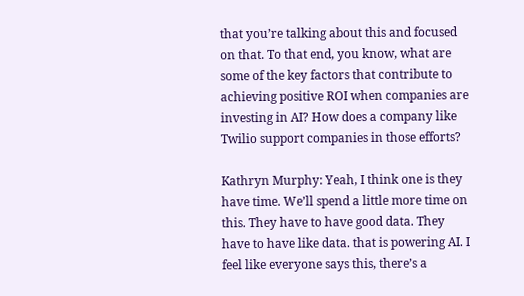that you’re talking about this and focused on that. To that end, you know, what are some of the key factors that contribute to achieving positive ROI when companies are investing in AI? How does a company like Twilio support companies in those efforts?

Kathryn Murphy: Yeah, I think one is they have time. We’ll spend a little more time on this. They have to have good data. They have to have like data. that is powering AI. I feel like everyone says this, there’s a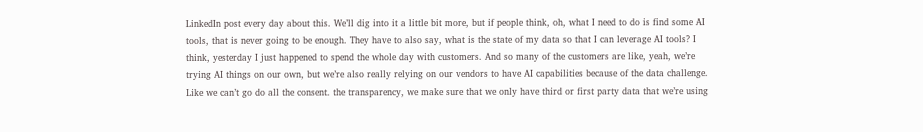LinkedIn post every day about this. We’ll dig into it a little bit more, but if people think, oh, what I need to do is find some AI tools, that is never going to be enough. They have to also say, what is the state of my data so that I can leverage AI tools? I think, yesterday I just happened to spend the whole day with customers. And so many of the customers are like, yeah, we’re trying AI things on our own, but we’re also really relying on our vendors to have AI capabilities because of the data challenge. Like we can’t go do all the consent. the transparency, we make sure that we only have third or first party data that we’re using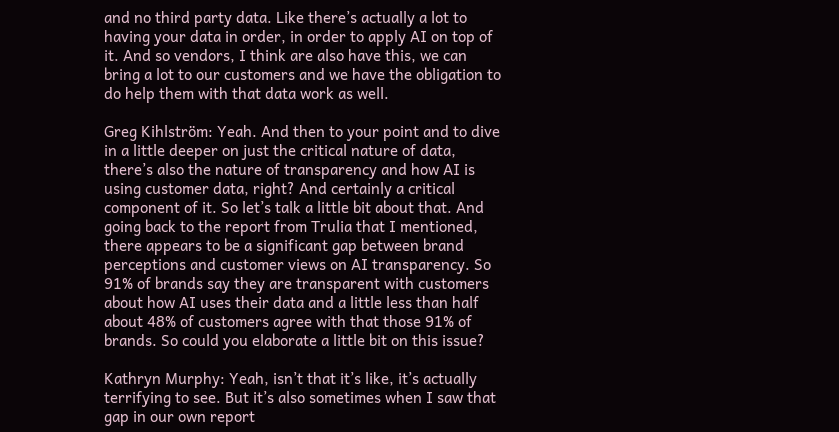and no third party data. Like there’s actually a lot to having your data in order, in order to apply AI on top of it. And so vendors, I think are also have this, we can bring a lot to our customers and we have the obligation to do help them with that data work as well.

Greg Kihlström: Yeah. And then to your point and to dive in a little deeper on just the critical nature of data, there’s also the nature of transparency and how AI is using customer data, right? And certainly a critical component of it. So let’s talk a little bit about that. And going back to the report from Trulia that I mentioned, there appears to be a significant gap between brand perceptions and customer views on AI transparency. So 91% of brands say they are transparent with customers about how AI uses their data and a little less than half about 48% of customers agree with that those 91% of brands. So could you elaborate a little bit on this issue?

Kathryn Murphy: Yeah, isn’t that it’s like, it’s actually terrifying to see. But it’s also sometimes when I saw that gap in our own report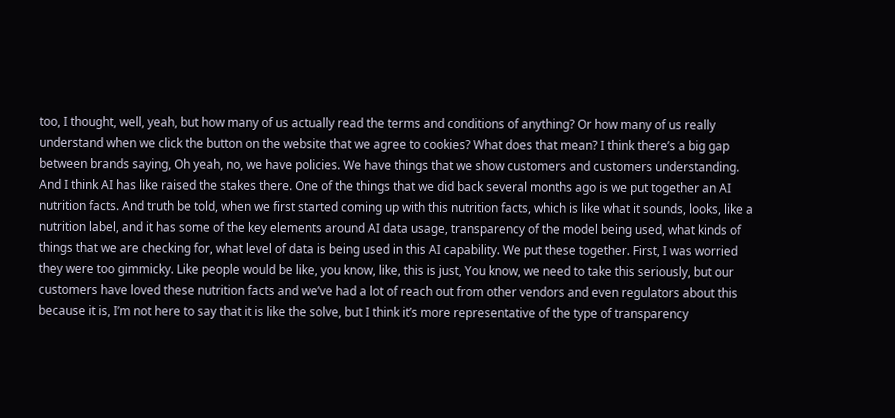too, I thought, well, yeah, but how many of us actually read the terms and conditions of anything? Or how many of us really understand when we click the button on the website that we agree to cookies? What does that mean? I think there’s a big gap between brands saying, Oh yeah, no, we have policies. We have things that we show customers and customers understanding. And I think AI has like raised the stakes there. One of the things that we did back several months ago is we put together an AI nutrition facts. And truth be told, when we first started coming up with this nutrition facts, which is like what it sounds, looks, like a nutrition label, and it has some of the key elements around AI data usage, transparency of the model being used, what kinds of things that we are checking for, what level of data is being used in this AI capability. We put these together. First, I was worried they were too gimmicky. Like people would be like, you know, like, this is just, You know, we need to take this seriously, but our customers have loved these nutrition facts and we’ve had a lot of reach out from other vendors and even regulators about this because it is, I’m not here to say that it is like the solve, but I think it’s more representative of the type of transparency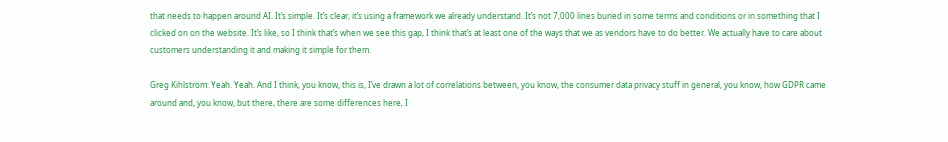that needs to happen around AI. It’s simple. It’s clear, it’s using a framework we already understand. It’s not 7,000 lines buried in some terms and conditions or in something that I clicked on on the website. It’s like, so I think that’s when we see this gap, I think that’s at least one of the ways that we as vendors have to do better. We actually have to care about customers understanding it and making it simple for them.

Greg Kihlström: Yeah. Yeah. And I think, you know, this is, I’ve drawn a lot of correlations between, you know, the consumer data privacy stuff in general, you know, how GDPR came around and, you know, but there, there are some differences here, I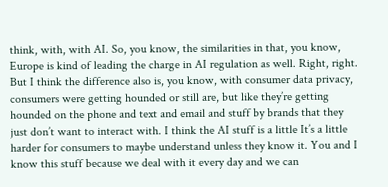think, with, with AI. So, you know, the similarities in that, you know, Europe is kind of leading the charge in AI regulation as well. Right, right. But I think the difference also is, you know, with consumer data privacy, consumers were getting hounded or still are, but like they’re getting hounded on the phone and text and email and stuff by brands that they just don’t want to interact with. I think the AI stuff is a little It’s a little harder for consumers to maybe understand unless they know it. You and I know this stuff because we deal with it every day and we can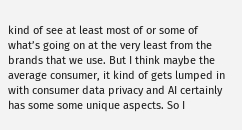kind of see at least most of or some of what’s going on at the very least from the brands that we use. But I think maybe the average consumer, it kind of gets lumped in with consumer data privacy and AI certainly has some some unique aspects. So I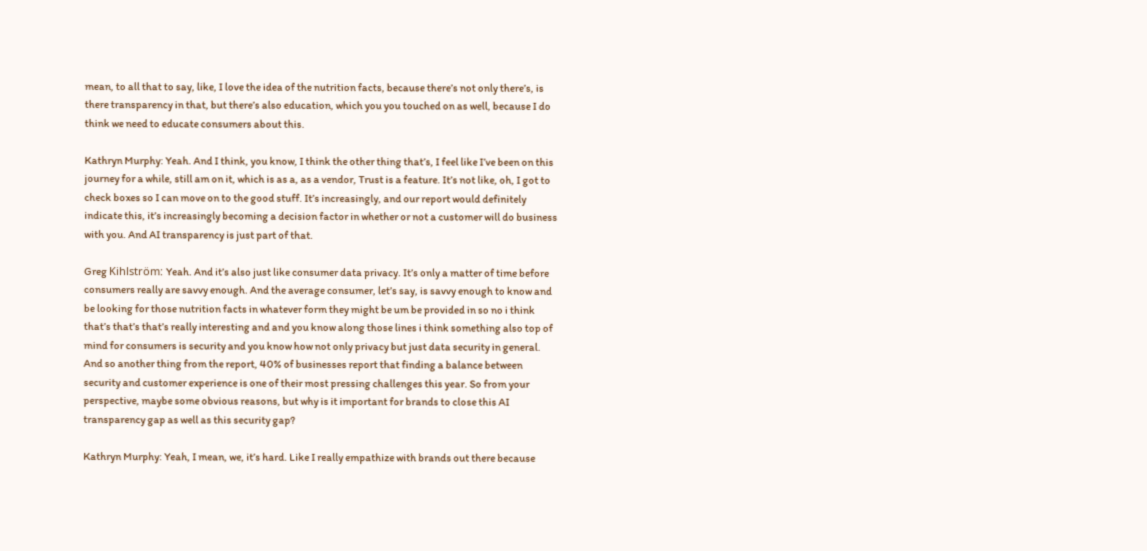mean, to all that to say, like, I love the idea of the nutrition facts, because there’s not only there’s, is there transparency in that, but there’s also education, which you you touched on as well, because I do think we need to educate consumers about this.

Kathryn Murphy: Yeah. And I think, you know, I think the other thing that’s, I feel like I’ve been on this journey for a while, still am on it, which is as a, as a vendor, Trust is a feature. It’s not like, oh, I got to check boxes so I can move on to the good stuff. It’s increasingly, and our report would definitely indicate this, it’s increasingly becoming a decision factor in whether or not a customer will do business with you. And AI transparency is just part of that.

Greg Kihlström: Yeah. And it’s also just like consumer data privacy. It’s only a matter of time before consumers really are savvy enough. And the average consumer, let’s say, is savvy enough to know and be looking for those nutrition facts in whatever form they might be um be provided in so no i think that’s that’s that’s really interesting and and you know along those lines i think something also top of mind for consumers is security and you know how not only privacy but just data security in general. And so another thing from the report, 40% of businesses report that finding a balance between security and customer experience is one of their most pressing challenges this year. So from your perspective, maybe some obvious reasons, but why is it important for brands to close this AI transparency gap as well as this security gap?

Kathryn Murphy: Yeah, I mean, we, it’s hard. Like I really empathize with brands out there because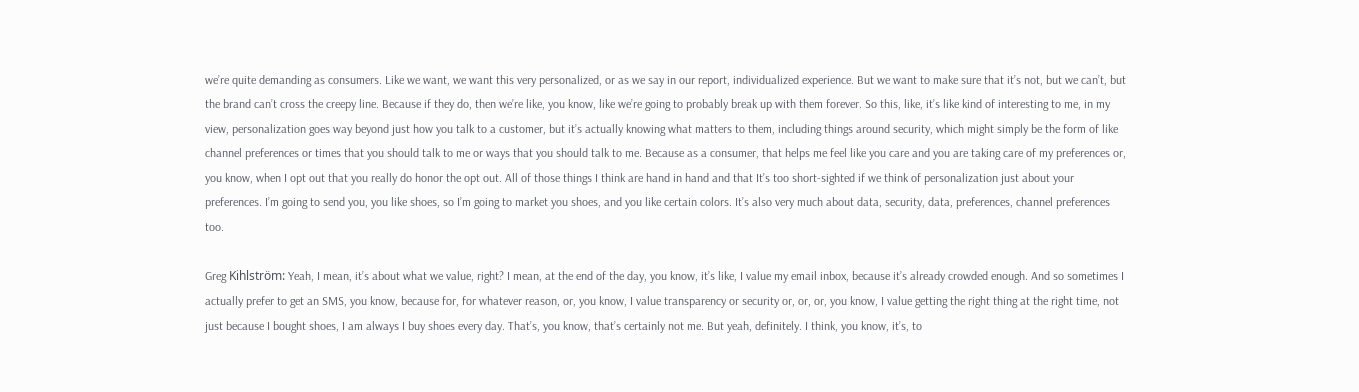we’re quite demanding as consumers. Like we want, we want this very personalized, or as we say in our report, individualized experience. But we want to make sure that it’s not, but we can’t, but the brand can’t cross the creepy line. Because if they do, then we’re like, you know, like we’re going to probably break up with them forever. So this, like, it’s like kind of interesting to me, in my view, personalization goes way beyond just how you talk to a customer, but it’s actually knowing what matters to them, including things around security, which might simply be the form of like channel preferences or times that you should talk to me or ways that you should talk to me. Because as a consumer, that helps me feel like you care and you are taking care of my preferences or, you know, when I opt out that you really do honor the opt out. All of those things I think are hand in hand and that It’s too short-sighted if we think of personalization just about your preferences. I’m going to send you, you like shoes, so I’m going to market you shoes, and you like certain colors. It’s also very much about data, security, data, preferences, channel preferences too.

Greg Kihlström: Yeah, I mean, it’s about what we value, right? I mean, at the end of the day, you know, it’s like, I value my email inbox, because it’s already crowded enough. And so sometimes I actually prefer to get an SMS, you know, because for, for whatever reason, or, you know, I value transparency or security or, or, or, you know, I value getting the right thing at the right time, not just because I bought shoes, I am always I buy shoes every day. That’s, you know, that’s certainly not me. But yeah, definitely. I think, you know, it’s, to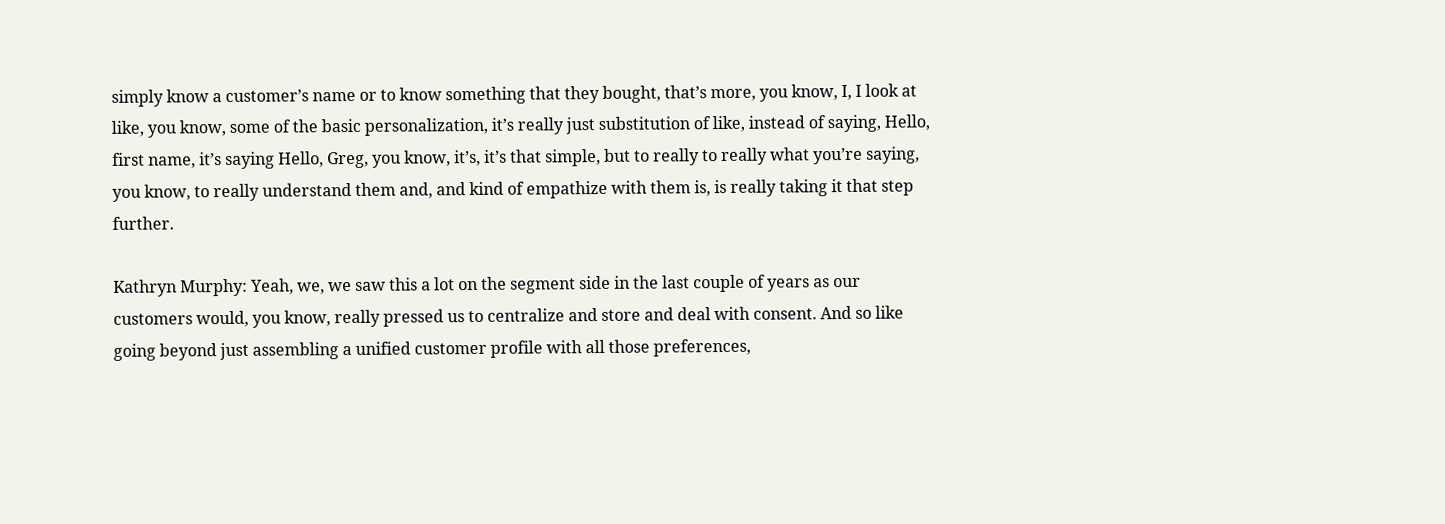simply know a customer’s name or to know something that they bought, that’s more, you know, I, I look at like, you know, some of the basic personalization, it’s really just substitution of like, instead of saying, Hello, first name, it’s saying Hello, Greg, you know, it’s, it’s that simple, but to really to really what you’re saying, you know, to really understand them and, and kind of empathize with them is, is really taking it that step further.

Kathryn Murphy: Yeah, we, we saw this a lot on the segment side in the last couple of years as our customers would, you know, really pressed us to centralize and store and deal with consent. And so like going beyond just assembling a unified customer profile with all those preferences,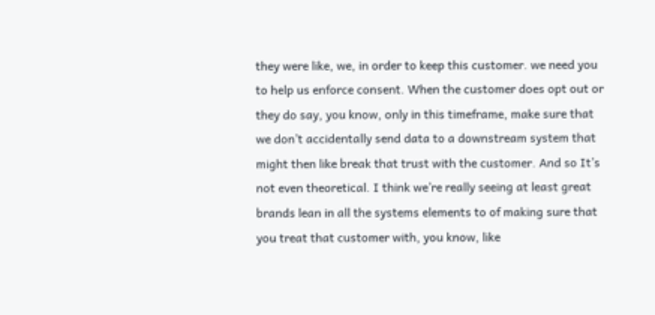they were like, we, in order to keep this customer. we need you to help us enforce consent. When the customer does opt out or they do say, you know, only in this timeframe, make sure that we don’t accidentally send data to a downstream system that might then like break that trust with the customer. And so It’s not even theoretical. I think we’re really seeing at least great brands lean in all the systems elements to of making sure that you treat that customer with, you know, like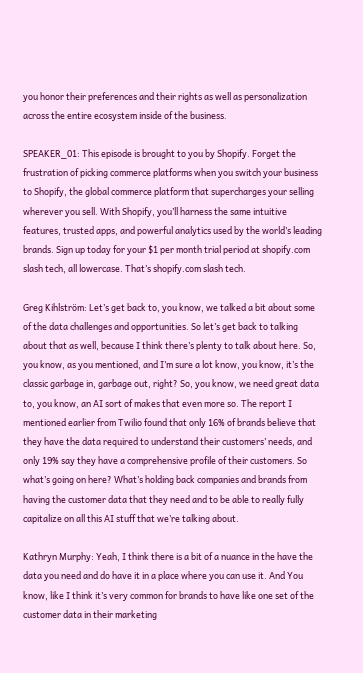you honor their preferences and their rights as well as personalization across the entire ecosystem inside of the business.

SPEAKER_01: This episode is brought to you by Shopify. Forget the frustration of picking commerce platforms when you switch your business to Shopify, the global commerce platform that supercharges your selling wherever you sell. With Shopify, you’ll harness the same intuitive features, trusted apps, and powerful analytics used by the world’s leading brands. Sign up today for your $1 per month trial period at shopify.com slash tech, all lowercase. That’s shopify.com slash tech.

Greg Kihlström: Let’s get back to, you know, we talked a bit about some of the data challenges and opportunities. So let’s get back to talking about that as well, because I think there’s plenty to talk about here. So, you know, as you mentioned, and I’m sure a lot know, you know, it’s the classic garbage in, garbage out, right? So, you know, we need great data to, you know, an AI sort of makes that even more so. The report I mentioned earlier from Twilio found that only 16% of brands believe that they have the data required to understand their customers’ needs, and only 19% say they have a comprehensive profile of their customers. So what’s going on here? What’s holding back companies and brands from having the customer data that they need and to be able to really fully capitalize on all this AI stuff that we’re talking about.

Kathryn Murphy: Yeah, I think there is a bit of a nuance in the have the data you need and do have it in a place where you can use it. And You know, like I think it’s very common for brands to have like one set of the customer data in their marketing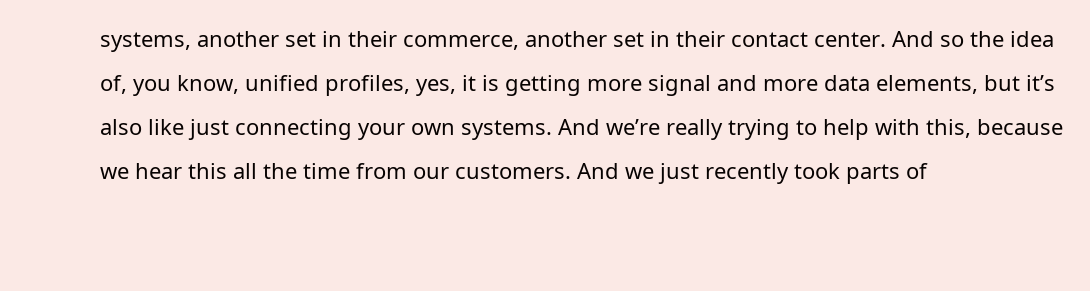systems, another set in their commerce, another set in their contact center. And so the idea of, you know, unified profiles, yes, it is getting more signal and more data elements, but it’s also like just connecting your own systems. And we’re really trying to help with this, because we hear this all the time from our customers. And we just recently took parts of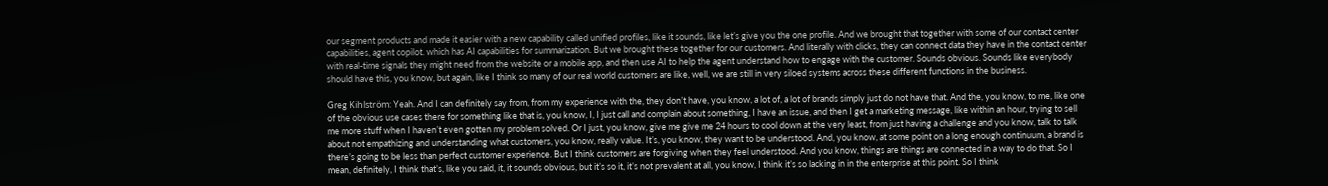our segment products and made it easier with a new capability called unified profiles, like it sounds, like let’s give you the one profile. And we brought that together with some of our contact center capabilities, agent copilot. which has AI capabilities for summarization. But we brought these together for our customers. And literally with clicks, they can connect data they have in the contact center with real-time signals they might need from the website or a mobile app, and then use AI to help the agent understand how to engage with the customer. Sounds obvious. Sounds like everybody should have this, you know, but again, like I think so many of our real world customers are like, well, we are still in very siloed systems across these different functions in the business.

Greg Kihlström: Yeah. And I can definitely say from, from my experience with the, they don’t have, you know, a lot of, a lot of brands simply just do not have that. And the, you know, to me, like one of the obvious use cases there for something like that is, you know, I, I just call and complain about something, I have an issue, and then I get a marketing message, like within an hour, trying to sell me more stuff when I haven’t even gotten my problem solved. Or I just, you know, give me give me 24 hours to cool down at the very least, from just having a challenge and you know, talk to talk about not empathizing and understanding what customers, you know, really value. It’s, you know, they want to be understood. And, you know, at some point on a long enough continuum, a brand is there’s going to be less than perfect customer experience. But I think customers are forgiving when they feel understood. And you know, things are things are connected in a way to do that. So I mean, definitely, I think that’s, like you said, it, it sounds obvious, but it’s so it, it’s not prevalent at all, you know, I think it’s so lacking in in the enterprise at this point. So I think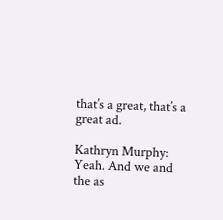that’s a great, that’s a great ad.

Kathryn Murphy: Yeah. And we and the as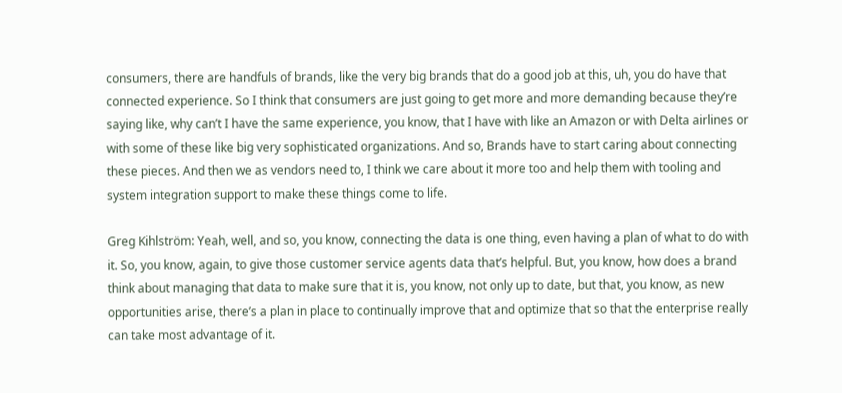consumers, there are handfuls of brands, like the very big brands that do a good job at this, uh, you do have that connected experience. So I think that consumers are just going to get more and more demanding because they’re saying like, why can’t I have the same experience, you know, that I have with like an Amazon or with Delta airlines or with some of these like big very sophisticated organizations. And so, Brands have to start caring about connecting these pieces. And then we as vendors need to, I think we care about it more too and help them with tooling and system integration support to make these things come to life.

Greg Kihlström: Yeah, well, and so, you know, connecting the data is one thing, even having a plan of what to do with it. So, you know, again, to give those customer service agents data that’s helpful. But, you know, how does a brand think about managing that data to make sure that it is, you know, not only up to date, but that, you know, as new opportunities arise, there’s a plan in place to continually improve that and optimize that so that the enterprise really can take most advantage of it.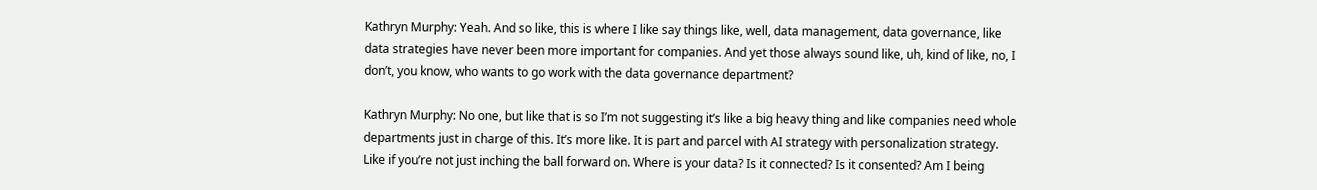Kathryn Murphy: Yeah. And so like, this is where I like say things like, well, data management, data governance, like data strategies have never been more important for companies. And yet those always sound like, uh, kind of like, no, I don’t, you know, who wants to go work with the data governance department?

Kathryn Murphy: No one, but like that is so I’m not suggesting it’s like a big heavy thing and like companies need whole departments just in charge of this. It’s more like. It is part and parcel with AI strategy with personalization strategy. Like if you’re not just inching the ball forward on. Where is your data? Is it connected? Is it consented? Am I being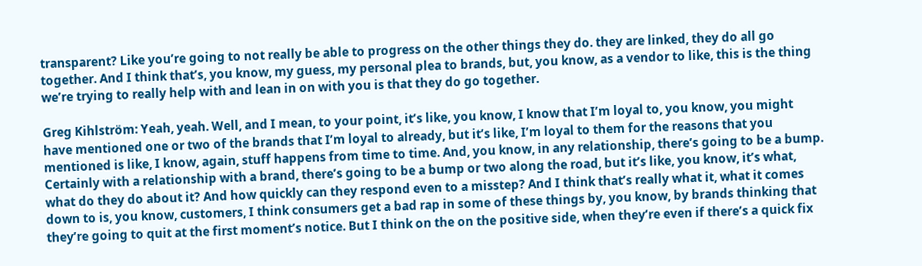transparent? Like you’re going to not really be able to progress on the other things they do. they are linked, they do all go together. And I think that’s, you know, my guess, my personal plea to brands, but, you know, as a vendor to like, this is the thing we’re trying to really help with and lean in on with you is that they do go together.

Greg Kihlström: Yeah, yeah. Well, and I mean, to your point, it’s like, you know, I know that I’m loyal to, you know, you might have mentioned one or two of the brands that I’m loyal to already, but it’s like, I’m loyal to them for the reasons that you mentioned is like, I know, again, stuff happens from time to time. And, you know, in any relationship, there’s going to be a bump. Certainly with a relationship with a brand, there’s going to be a bump or two along the road, but it’s like, you know, it’s what, what do they do about it? And how quickly can they respond even to a misstep? And I think that’s really what it, what it comes down to is, you know, customers, I think consumers get a bad rap in some of these things by, you know, by brands thinking that they’re going to quit at the first moment’s notice. But I think on the on the positive side, when they’re even if there’s a quick fix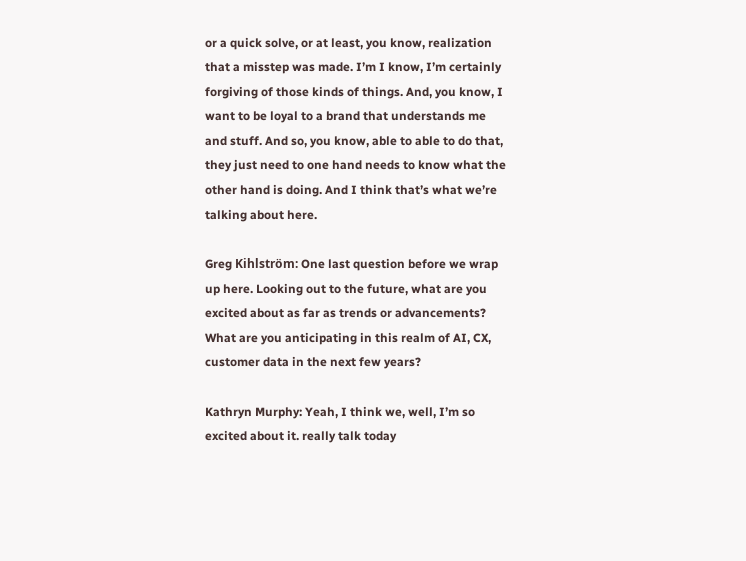or a quick solve, or at least, you know, realization that a misstep was made. I’m I know, I’m certainly forgiving of those kinds of things. And, you know, I want to be loyal to a brand that understands me and stuff. And so, you know, able to able to do that, they just need to one hand needs to know what the other hand is doing. And I think that’s what we’re talking about here.

Greg Kihlström: One last question before we wrap up here. Looking out to the future, what are you excited about as far as trends or advancements? What are you anticipating in this realm of AI, CX, customer data in the next few years?

Kathryn Murphy: Yeah, I think we, well, I’m so excited about it. really talk today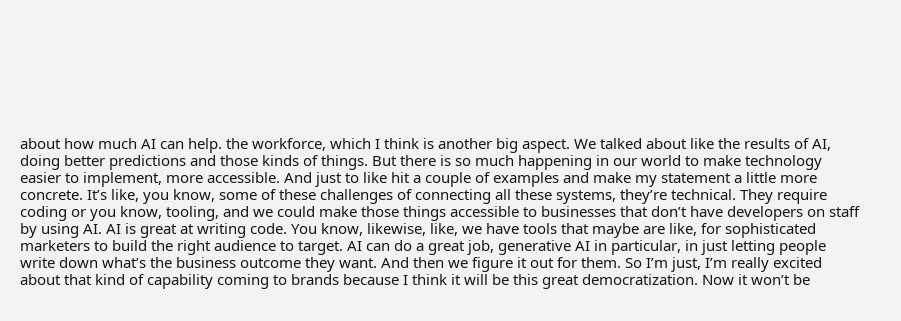about how much AI can help. the workforce, which I think is another big aspect. We talked about like the results of AI, doing better predictions and those kinds of things. But there is so much happening in our world to make technology easier to implement, more accessible. And just to like hit a couple of examples and make my statement a little more concrete. It’s like, you know, some of these challenges of connecting all these systems, they’re technical. They require coding or you know, tooling, and we could make those things accessible to businesses that don’t have developers on staff by using AI. AI is great at writing code. You know, likewise, like, we have tools that maybe are like, for sophisticated marketers to build the right audience to target. AI can do a great job, generative AI in particular, in just letting people write down what’s the business outcome they want. And then we figure it out for them. So I’m just, I’m really excited about that kind of capability coming to brands because I think it will be this great democratization. Now it won’t be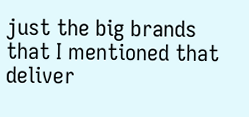just the big brands that I mentioned that deliver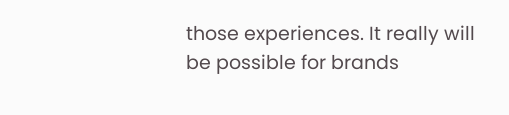those experiences. It really will be possible for brands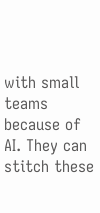with small teams because of AI. They can stitch these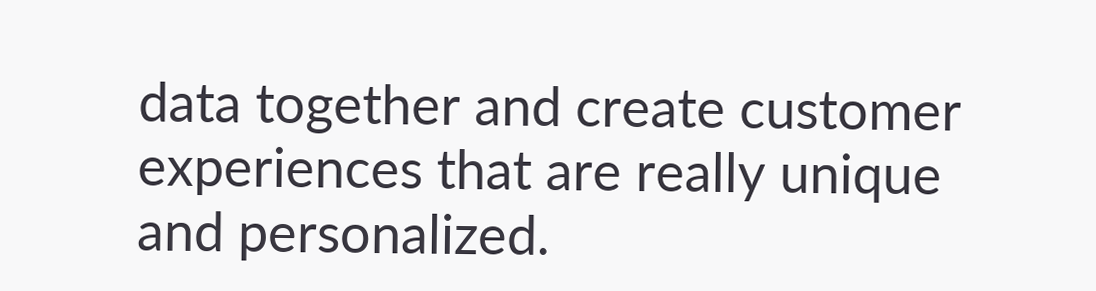data together and create customer experiences that are really unique and personalized.